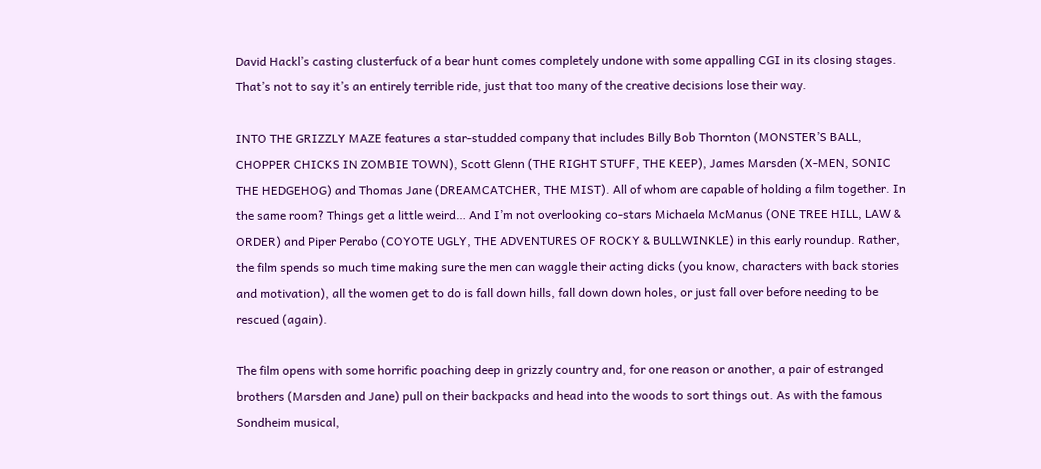David Hackl’s casting clusterfuck of a bear hunt comes completely undone with some appalling CGI in its closing stages. That’s not to say it’s an entirely terrible ride, just that too many of the creative decisions lose their way.

INTO THE GRIZZLY MAZE features a star-studded company that includes Billy Bob Thornton (MONSTER’S BALL, CHOPPER CHICKS IN ZOMBIE TOWN), Scott Glenn (THE RIGHT STUFF, THE KEEP), James Marsden (X-MEN, SONIC THE HEDGEHOG) and Thomas Jane (DREAMCATCHER, THE MIST). All of whom are capable of holding a film together. In the same room? Things get a little weird… And I’m not overlooking co-stars Michaela McManus (ONE TREE HILL, LAW & ORDER) and Piper Perabo (COYOTE UGLY, THE ADVENTURES OF ROCKY & BULLWINKLE) in this early roundup. Rather, the film spends so much time making sure the men can waggle their acting dicks (you know, characters with back stories and motivation), all the women get to do is fall down hills, fall down down holes, or just fall over before needing to be rescued (again).

The film opens with some horrific poaching deep in grizzly country and, for one reason or another, a pair of estranged brothers (Marsden and Jane) pull on their backpacks and head into the woods to sort things out. As with the famous Sondheim musical,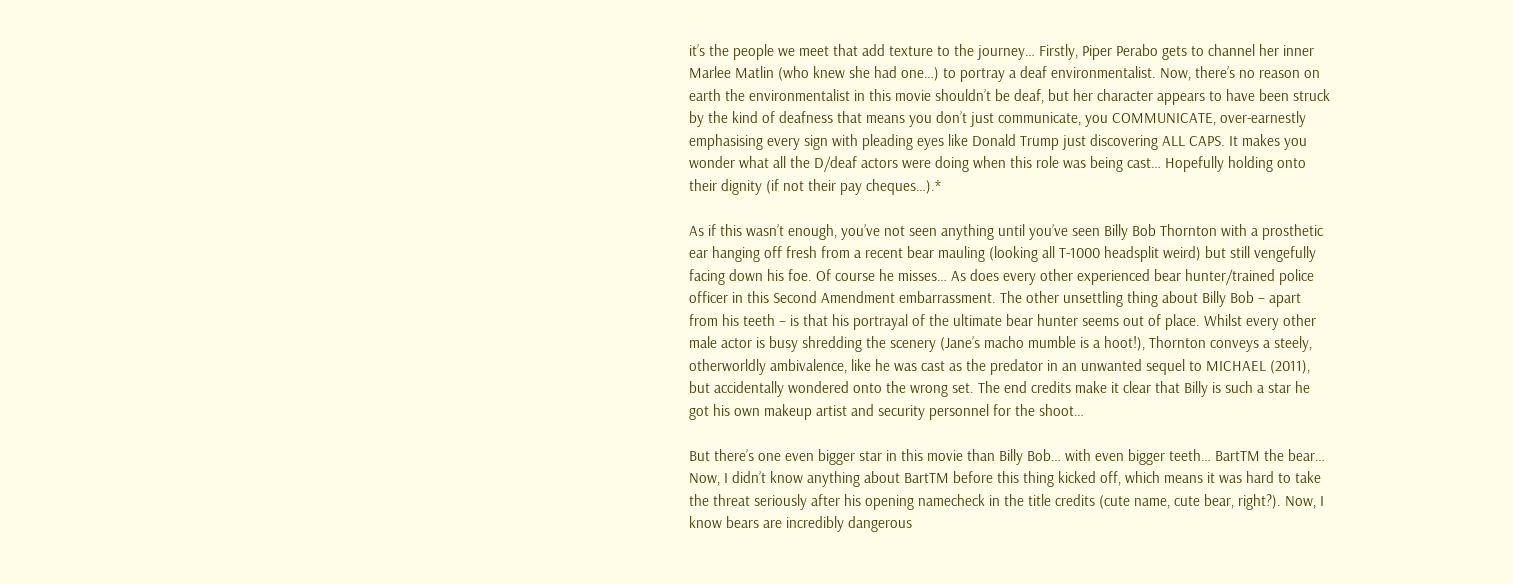it’s the people we meet that add texture to the journey… Firstly, Piper Perabo gets to channel her inner Marlee Matlin (who knew she had one…) to portray a deaf environmentalist. Now, there’s no reason on earth the environmentalist in this movie shouldn’t be deaf, but her character appears to have been struck by the kind of deafness that means you don’t just communicate, you COMMUNICATE, over-earnestly emphasising every sign with pleading eyes like Donald Trump just discovering ALL CAPS. It makes you wonder what all the D/deaf actors were doing when this role was being cast… Hopefully holding onto their dignity (if not their pay cheques…).*

As if this wasn’t enough, you’ve not seen anything until you’ve seen Billy Bob Thornton with a prosthetic ear hanging off fresh from a recent bear mauling (looking all T-1000 headsplit weird) but still vengefully facing down his foe. Of course he misses… As does every other experienced bear hunter/trained police officer in this Second Amendment embarrassment. The other unsettling thing about Billy Bob – apart from his teeth – is that his portrayal of the ultimate bear hunter seems out of place. Whilst every other male actor is busy shredding the scenery (Jane’s macho mumble is a hoot!), Thornton conveys a steely, otherworldly ambivalence, like he was cast as the predator in an unwanted sequel to MICHAEL (2011), but accidentally wondered onto the wrong set. The end credits make it clear that Billy is such a star he got his own makeup artist and security personnel for the shoot…

But there’s one even bigger star in this movie than Billy Bob… with even bigger teeth… BartTM the bear… Now, I didn’t know anything about BartTM before this thing kicked off, which means it was hard to take the threat seriously after his opening namecheck in the title credits (cute name, cute bear, right?). Now, I know bears are incredibly dangerous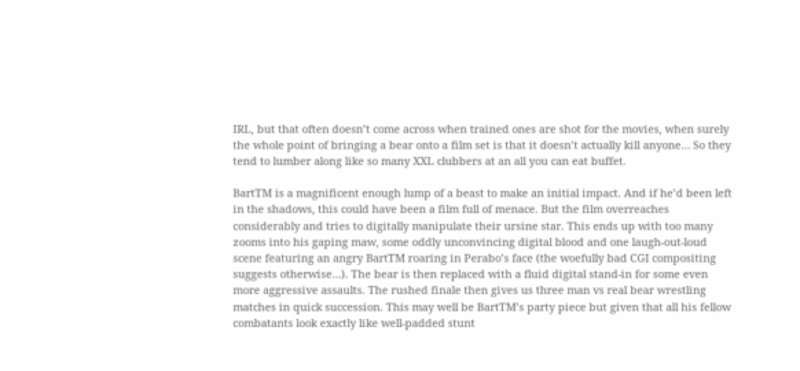IRL, but that often doesn’t come across when trained ones are shot for the movies, when surely the whole point of bringing a bear onto a film set is that it doesn’t actually kill anyone… So they tend to lumber along like so many XXL clubbers at an all you can eat buffet.

BartTM is a magnificent enough lump of a beast to make an initial impact. And if he’d been left in the shadows, this could have been a film full of menace. But the film overreaches considerably and tries to digitally manipulate their ursine star. This ends up with too many zooms into his gaping maw, some oddly unconvincing digital blood and one laugh-out-loud scene featuring an angry BartTM roaring in Perabo’s face (the woefully bad CGI compositing suggests otherwise…). The bear is then replaced with a fluid digital stand-in for some even more aggressive assaults. The rushed finale then gives us three man vs real bear wrestling matches in quick succession. This may well be BartTM’s party piece but given that all his fellow combatants look exactly like well-padded stunt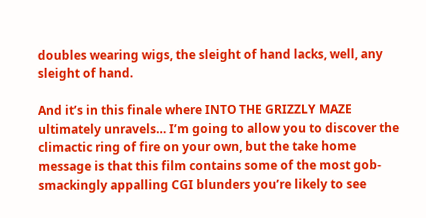doubles wearing wigs, the sleight of hand lacks, well, any sleight of hand.

And it’s in this finale where INTO THE GRIZZLY MAZE ultimately unravels… I’m going to allow you to discover the climactic ring of fire on your own, but the take home message is that this film contains some of the most gob-smackingly appalling CGI blunders you’re likely to see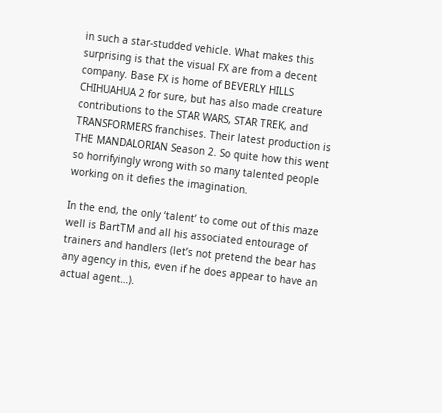in such a star-studded vehicle. What makes this surprising is that the visual FX are from a decent company. Base FX is home of BEVERLY HILLS CHIHUAHUA 2 for sure, but has also made creature contributions to the STAR WARS, STAR TREK, and TRANSFORMERS franchises. Their latest production is THE MANDALORIAN Season 2. So quite how this went so horrifyingly wrong with so many talented people working on it defies the imagination.

In the end, the only ‘talent’ to come out of this maze well is BartTM and all his associated entourage of trainers and handlers (let’s not pretend the bear has any agency in this, even if he does appear to have an actual agent…).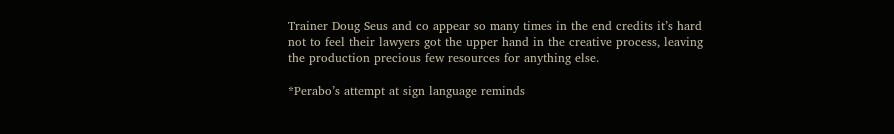Trainer Doug Seus and co appear so many times in the end credits it’s hard not to feel their lawyers got the upper hand in the creative process, leaving the production precious few resources for anything else.

*Perabo’s attempt at sign language reminds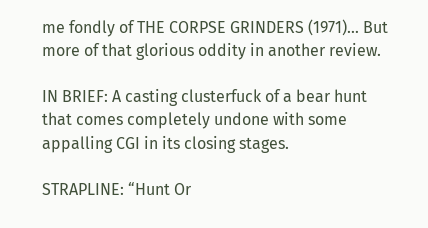me fondly of THE CORPSE GRINDERS (1971)… But more of that glorious oddity in another review.

IN BRIEF: A casting clusterfuck of a bear hunt that comes completely undone with some appalling CGI in its closing stages.

STRAPLINE: “Hunt Or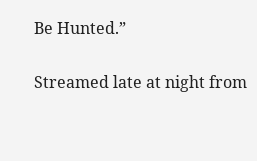Be Hunted.”

Streamed late at night from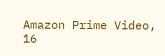Amazon Prime Video, 16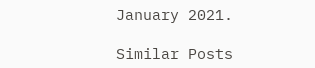January 2021.

Similar Posts